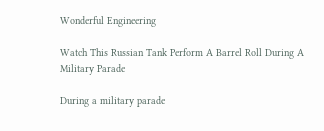Wonderful Engineering

Watch This Russian Tank Perform A Barrel Roll During A Military Parade

During a military parade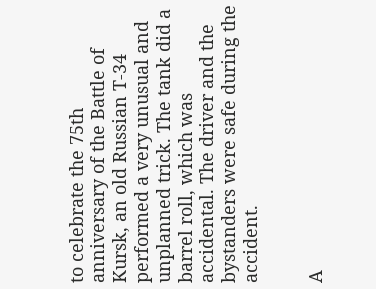to celebrate the 75th anniversary of the Battle of Kursk, an old Russian T-34 performed a very unusual and unplanned trick. The tank did a barrel roll, which was accidental. The driver and the bystanders were safe during the accident.


A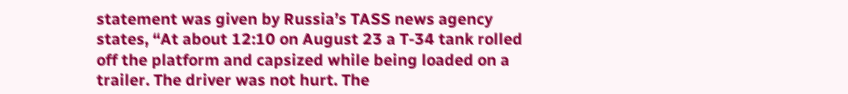statement was given by Russia’s TASS news agency states, “At about 12:10 on August 23 a T-34 tank rolled off the platform and capsized while being loaded on a trailer. The driver was not hurt. The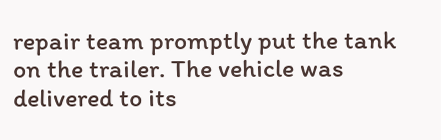repair team promptly put the tank on the trailer. The vehicle was delivered to its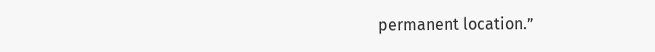permanent location.”